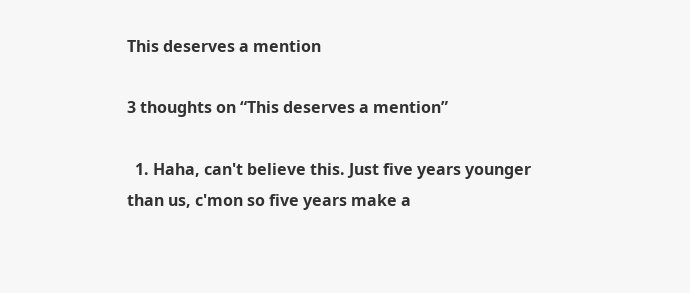This deserves a mention

3 thoughts on “This deserves a mention”

  1. Haha, can't believe this. Just five years younger than us, c'mon so five years make a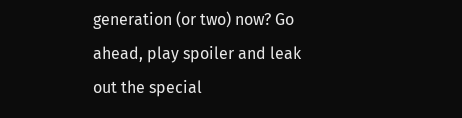generation (or two) now? Go ahead, play spoiler and leak out the special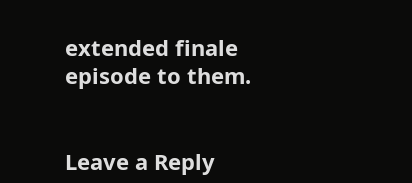extended finale episode to them.


Leave a Reply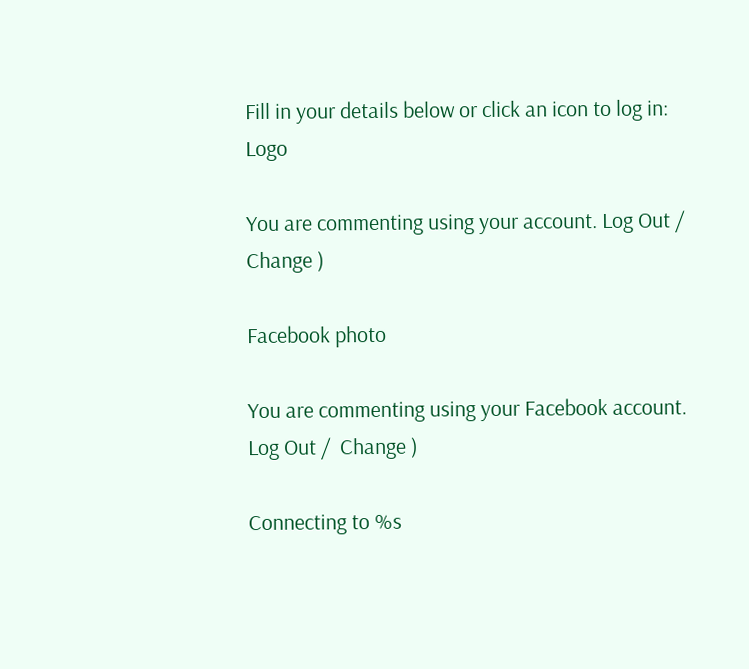Fill in your details below or click an icon to log in: Logo

You are commenting using your account. Log Out /  Change )

Facebook photo

You are commenting using your Facebook account. Log Out /  Change )

Connecting to %s